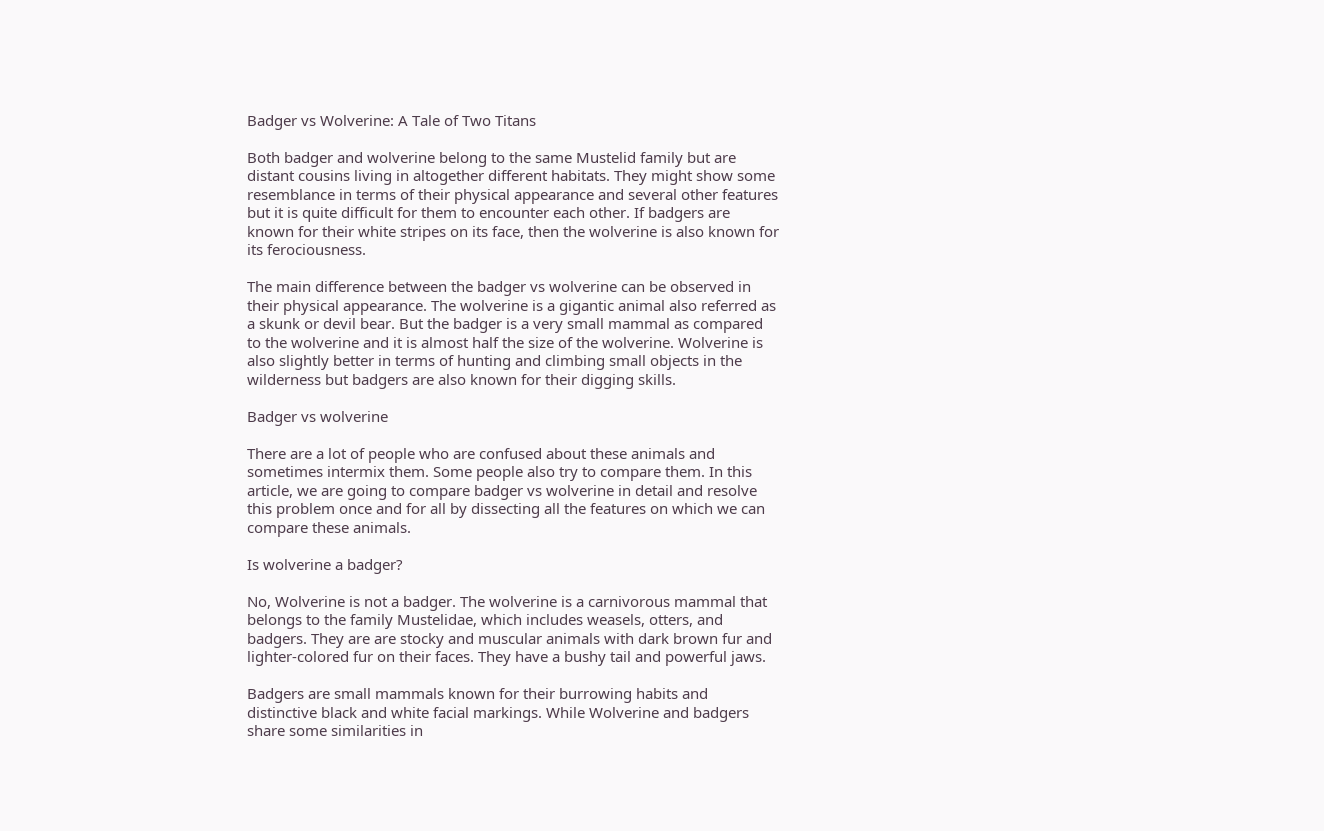Badger vs Wolverine: A Tale of Two Titans

Both badger and wolverine belong to the same Mustelid family but are distant cousins living in altogether different habitats. They might show some resemblance in terms of their physical appearance and several other features but it is quite difficult for them to encounter each other. If badgers are known for their white stripes on its face, then the wolverine is also known for its ferociousness.

The main difference between the badger vs wolverine can be observed in their physical appearance. The wolverine is a gigantic animal also referred as a skunk or devil bear. But the badger is a very small mammal as compared to the wolverine and it is almost half the size of the wolverine. Wolverine is also slightly better in terms of hunting and climbing small objects in the wilderness but badgers are also known for their digging skills.

Badger vs wolverine

There are a lot of people who are confused about these animals and sometimes intermix them. Some people also try to compare them. In this article, we are going to compare badger vs wolverine in detail and resolve this problem once and for all by dissecting all the features on which we can compare these animals.

Is wolverine a badger?

No, Wolverine is not a badger. The wolverine is a carnivorous mammal that belongs to the family Mustelidae, which includes weasels, otters, and badgers. They are are stocky and muscular animals with dark brown fur and lighter-colored fur on their faces. They have a bushy tail and powerful jaws.

Badgers are small mammals known for their burrowing habits and distinctive black and white facial markings. While Wolverine and badgers share some similarities in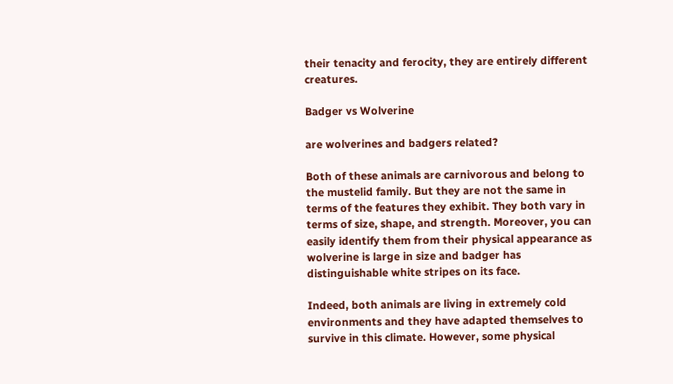their tenacity and ferocity, they are entirely different creatures.

Badger vs Wolverine

are wolverines and badgers related?

Both of these animals are carnivorous and belong to the mustelid family. But they are not the same in terms of the features they exhibit. They both vary in terms of size, shape, and strength. Moreover, you can easily identify them from their physical appearance as wolverine is large in size and badger has distinguishable white stripes on its face.

Indeed, both animals are living in extremely cold environments and they have adapted themselves to survive in this climate. However, some physical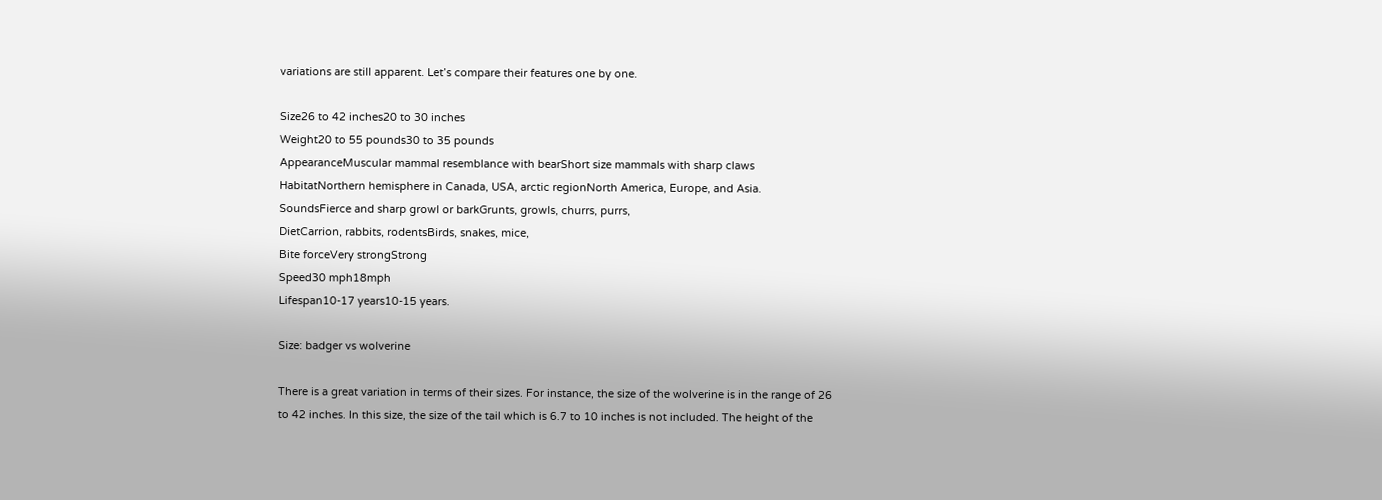variations are still apparent. Let’s compare their features one by one.

Size26 to 42 inches20 to 30 inches
Weight20 to 55 pounds30 to 35 pounds
AppearanceMuscular mammal resemblance with bearShort size mammals with sharp claws
HabitatNorthern hemisphere in Canada, USA, arctic regionNorth America, Europe, and Asia.
SoundsFierce and sharp growl or barkGrunts, growls, churrs, purrs,
DietCarrion, rabbits, rodentsBirds, snakes, mice,
Bite forceVery strongStrong
Speed30 mph18mph
Lifespan10-17 years10-15 years.

Size: badger vs wolverine

There is a great variation in terms of their sizes. For instance, the size of the wolverine is in the range of 26 to 42 inches. In this size, the size of the tail which is 6.7 to 10 inches is not included. The height of the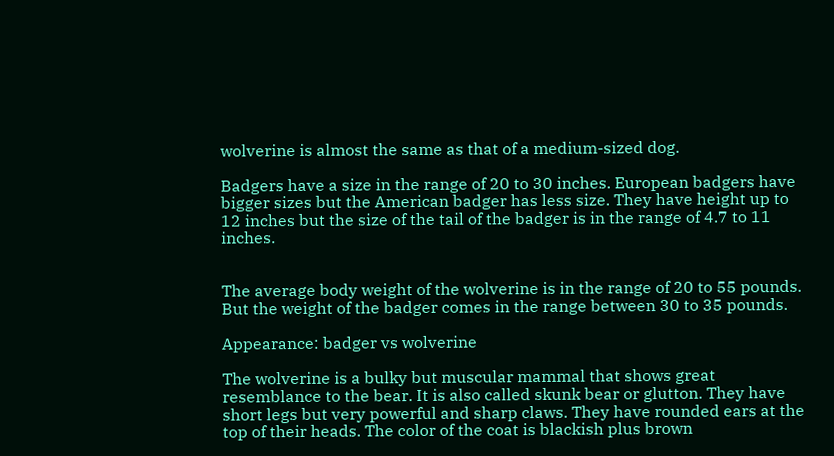wolverine is almost the same as that of a medium-sized dog.

Badgers have a size in the range of 20 to 30 inches. European badgers have bigger sizes but the American badger has less size. They have height up to 12 inches but the size of the tail of the badger is in the range of 4.7 to 11 inches.


The average body weight of the wolverine is in the range of 20 to 55 pounds. But the weight of the badger comes in the range between 30 to 35 pounds.

Appearance: badger vs wolverine

The wolverine is a bulky but muscular mammal that shows great resemblance to the bear. It is also called skunk bear or glutton. They have short legs but very powerful and sharp claws. They have rounded ears at the top of their heads. The color of the coat is blackish plus brown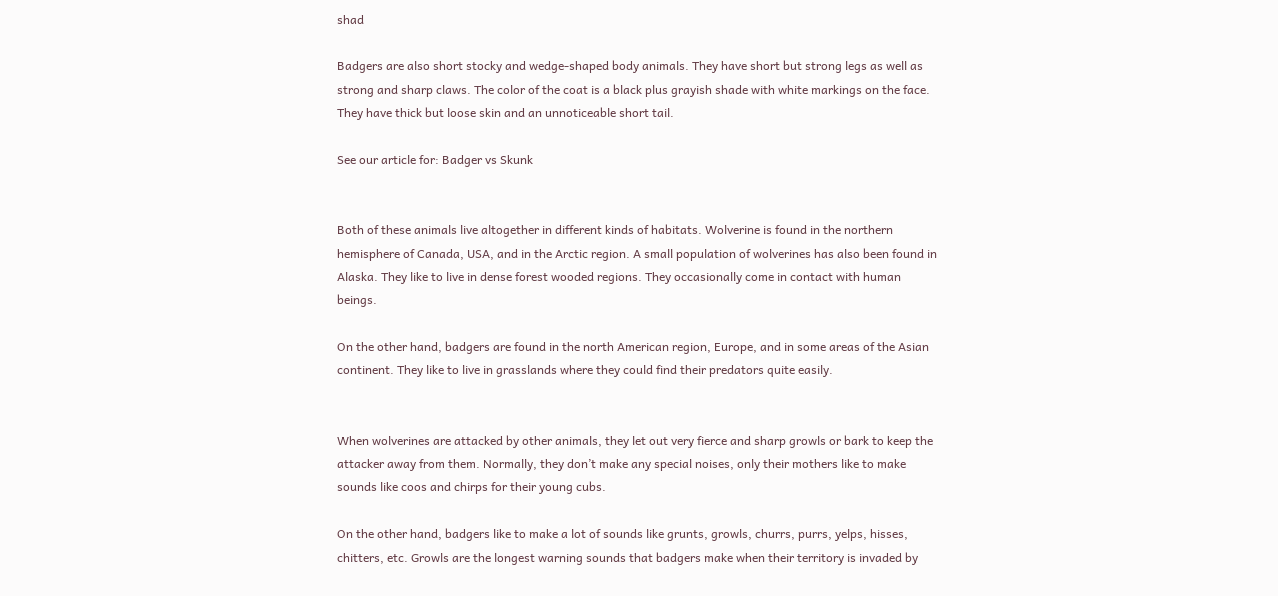shad

Badgers are also short stocky and wedge-shaped body animals. They have short but strong legs as well as strong and sharp claws. The color of the coat is a black plus grayish shade with white markings on the face. They have thick but loose skin and an unnoticeable short tail.

See our article for: Badger vs Skunk


Both of these animals live altogether in different kinds of habitats. Wolverine is found in the northern hemisphere of Canada, USA, and in the Arctic region. A small population of wolverines has also been found in Alaska. They like to live in dense forest wooded regions. They occasionally come in contact with human beings.

On the other hand, badgers are found in the north American region, Europe, and in some areas of the Asian continent. They like to live in grasslands where they could find their predators quite easily.


When wolverines are attacked by other animals, they let out very fierce and sharp growls or bark to keep the attacker away from them. Normally, they don’t make any special noises, only their mothers like to make sounds like coos and chirps for their young cubs.

On the other hand, badgers like to make a lot of sounds like grunts, growls, churrs, purrs, yelps, hisses, chitters, etc. Growls are the longest warning sounds that badgers make when their territory is invaded by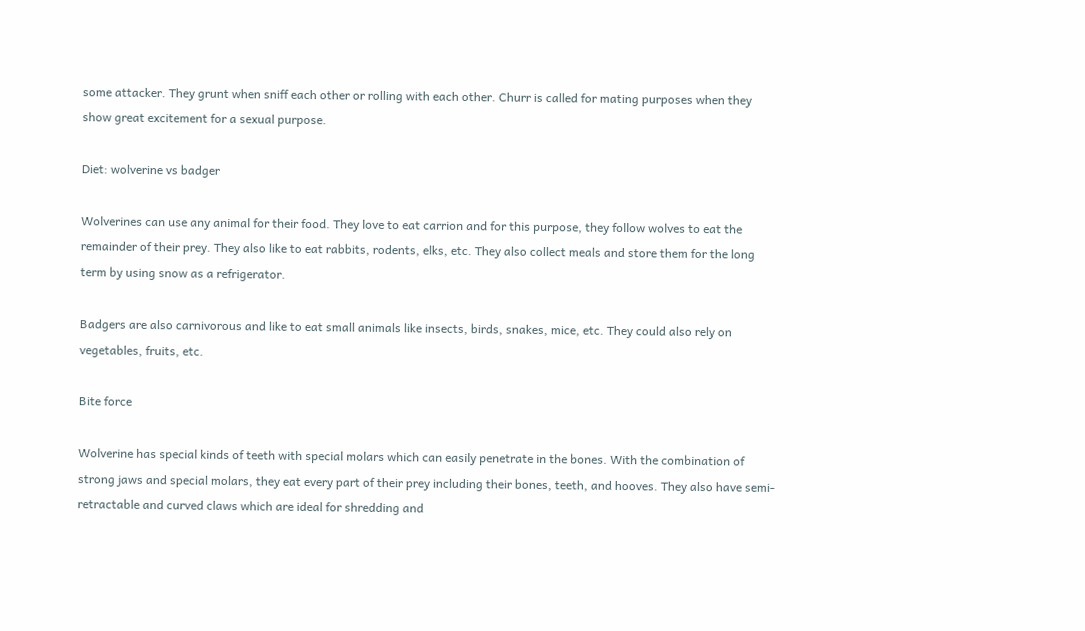some attacker. They grunt when sniff each other or rolling with each other. Churr is called for mating purposes when they show great excitement for a sexual purpose.

Diet: wolverine vs badger

Wolverines can use any animal for their food. They love to eat carrion and for this purpose, they follow wolves to eat the remainder of their prey. They also like to eat rabbits, rodents, elks, etc. They also collect meals and store them for the long term by using snow as a refrigerator.

Badgers are also carnivorous and like to eat small animals like insects, birds, snakes, mice, etc. They could also rely on vegetables, fruits, etc.

Bite force

Wolverine has special kinds of teeth with special molars which can easily penetrate in the bones. With the combination of strong jaws and special molars, they eat every part of their prey including their bones, teeth, and hooves. They also have semi-retractable and curved claws which are ideal for shredding and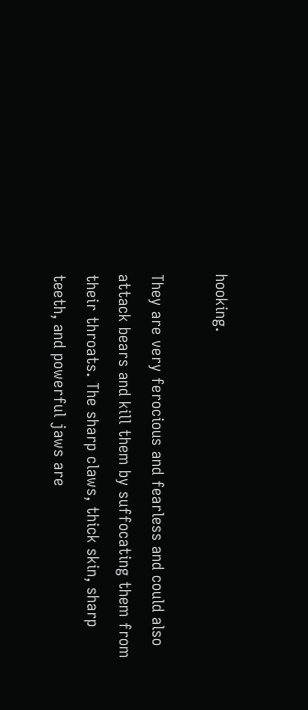hooking.

They are very ferocious and fearless and could also attack bears and kill them by suffocating them from their throats. The sharp claws, thick skin, sharp teeth, and powerful jaws are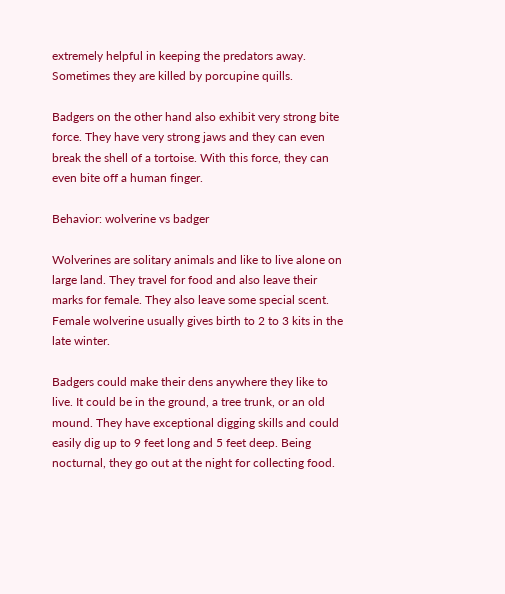extremely helpful in keeping the predators away. Sometimes they are killed by porcupine quills.

Badgers on the other hand also exhibit very strong bite force. They have very strong jaws and they can even break the shell of a tortoise. With this force, they can even bite off a human finger.

Behavior: wolverine vs badger

Wolverines are solitary animals and like to live alone on large land. They travel for food and also leave their marks for female. They also leave some special scent. Female wolverine usually gives birth to 2 to 3 kits in the late winter.

Badgers could make their dens anywhere they like to live. It could be in the ground, a tree trunk, or an old mound. They have exceptional digging skills and could easily dig up to 9 feet long and 5 feet deep. Being nocturnal, they go out at the night for collecting food.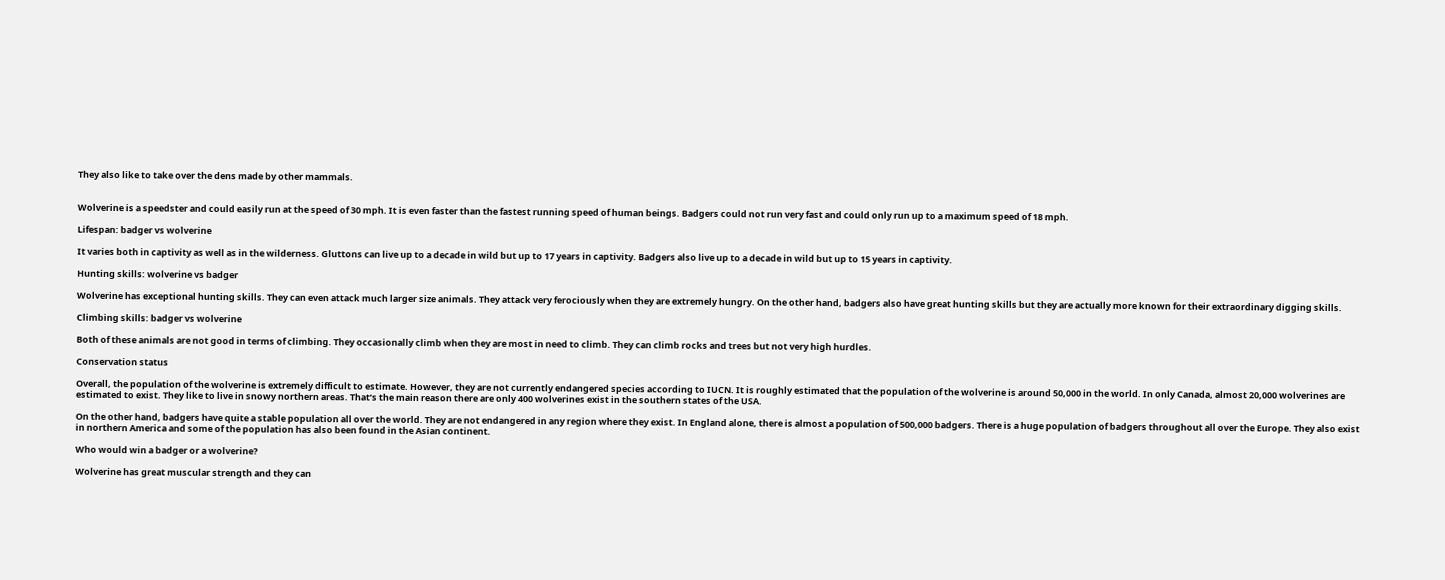They also like to take over the dens made by other mammals.


Wolverine is a speedster and could easily run at the speed of 30 mph. It is even faster than the fastest running speed of human beings. Badgers could not run very fast and could only run up to a maximum speed of 18 mph.

Lifespan: badger vs wolverine

It varies both in captivity as well as in the wilderness. Gluttons can live up to a decade in wild but up to 17 years in captivity. Badgers also live up to a decade in wild but up to 15 years in captivity.

Hunting skills: wolverine vs badger

Wolverine has exceptional hunting skills. They can even attack much larger size animals. They attack very ferociously when they are extremely hungry. On the other hand, badgers also have great hunting skills but they are actually more known for their extraordinary digging skills.

Climbing skills: badger vs wolverine

Both of these animals are not good in terms of climbing. They occasionally climb when they are most in need to climb. They can climb rocks and trees but not very high hurdles.

Conservation status

Overall, the population of the wolverine is extremely difficult to estimate. However, they are not currently endangered species according to IUCN. It is roughly estimated that the population of the wolverine is around 50,000 in the world. In only Canada, almost 20,000 wolverines are estimated to exist. They like to live in snowy northern areas. That’s the main reason there are only 400 wolverines exist in the southern states of the USA.

On the other hand, badgers have quite a stable population all over the world. They are not endangered in any region where they exist. In England alone, there is almost a population of 500,000 badgers. There is a huge population of badgers throughout all over the Europe. They also exist in northern America and some of the population has also been found in the Asian continent.

Who would win a badger or a wolverine?

Wolverine has great muscular strength and they can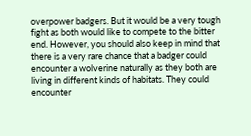overpower badgers. But it would be a very tough fight as both would like to compete to the bitter end. However, you should also keep in mind that there is a very rare chance that a badger could encounter a wolverine naturally as they both are living in different kinds of habitats. They could encounter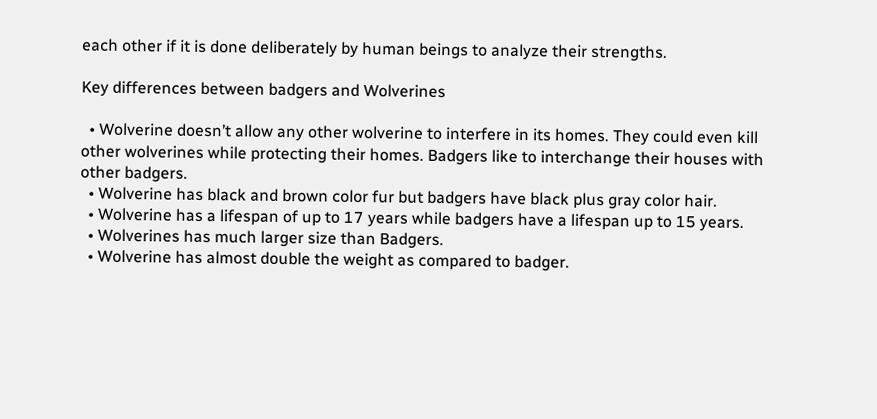each other if it is done deliberately by human beings to analyze their strengths.

Key differences between badgers and Wolverines

  • Wolverine doesn’t allow any other wolverine to interfere in its homes. They could even kill other wolverines while protecting their homes. Badgers like to interchange their houses with other badgers.
  • Wolverine has black and brown color fur but badgers have black plus gray color hair.
  • Wolverine has a lifespan of up to 17 years while badgers have a lifespan up to 15 years.
  • Wolverines has much larger size than Badgers.
  • Wolverine has almost double the weight as compared to badger.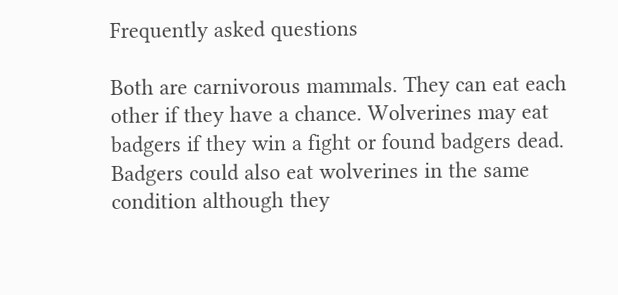Frequently asked questions

Both are carnivorous mammals. They can eat each other if they have a chance. Wolverines may eat badgers if they win a fight or found badgers dead. Badgers could also eat wolverines in the same condition although they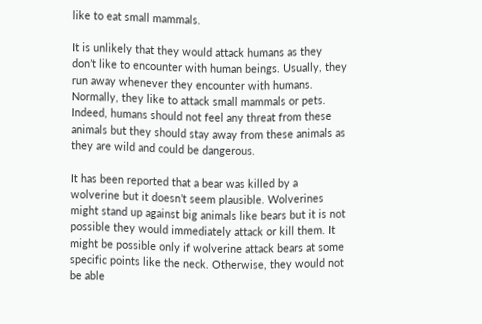like to eat small mammals.

It is unlikely that they would attack humans as they don’t like to encounter with human beings. Usually, they run away whenever they encounter with humans. Normally, they like to attack small mammals or pets. Indeed, humans should not feel any threat from these animals but they should stay away from these animals as they are wild and could be dangerous.

It has been reported that a bear was killed by a wolverine but it doesn’t seem plausible. Wolverines might stand up against big animals like bears but it is not possible they would immediately attack or kill them. It might be possible only if wolverine attack bears at some specific points like the neck. Otherwise, they would not be able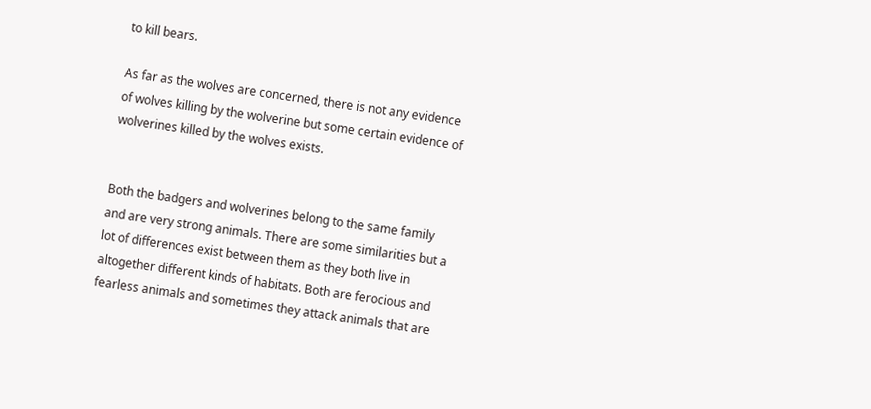to kill bears.

As far as the wolves are concerned, there is not any evidence of wolves killing by the wolverine but some certain evidence of wolverines killed by the wolves exists.


Both the badgers and wolverines belong to the same family and are very strong animals. There are some similarities but a lot of differences exist between them as they both live in altogether different kinds of habitats. Both are ferocious and fearless animals and sometimes they attack animals that are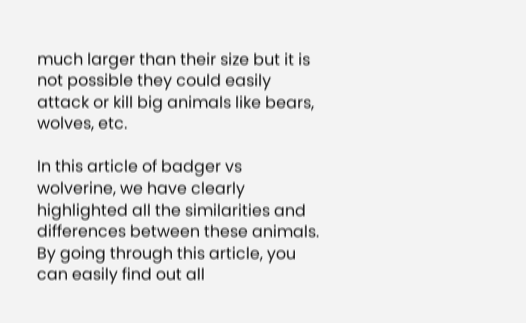much larger than their size but it is not possible they could easily attack or kill big animals like bears, wolves, etc.

In this article of badger vs wolverine, we have clearly highlighted all the similarities and differences between these animals. By going through this article, you can easily find out all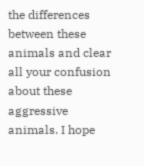the differences between these animals and clear all your confusion about these aggressive animals. I hope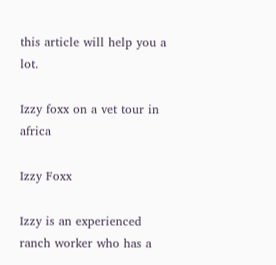this article will help you a lot.

Izzy foxx on a vet tour in africa

Izzy Foxx

Izzy is an experienced ranch worker who has a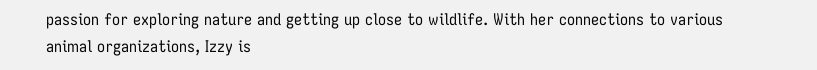passion for exploring nature and getting up close to wildlife. With her connections to various animal organizations, Izzy is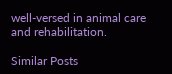well-versed in animal care and rehabilitation.

Similar Posts